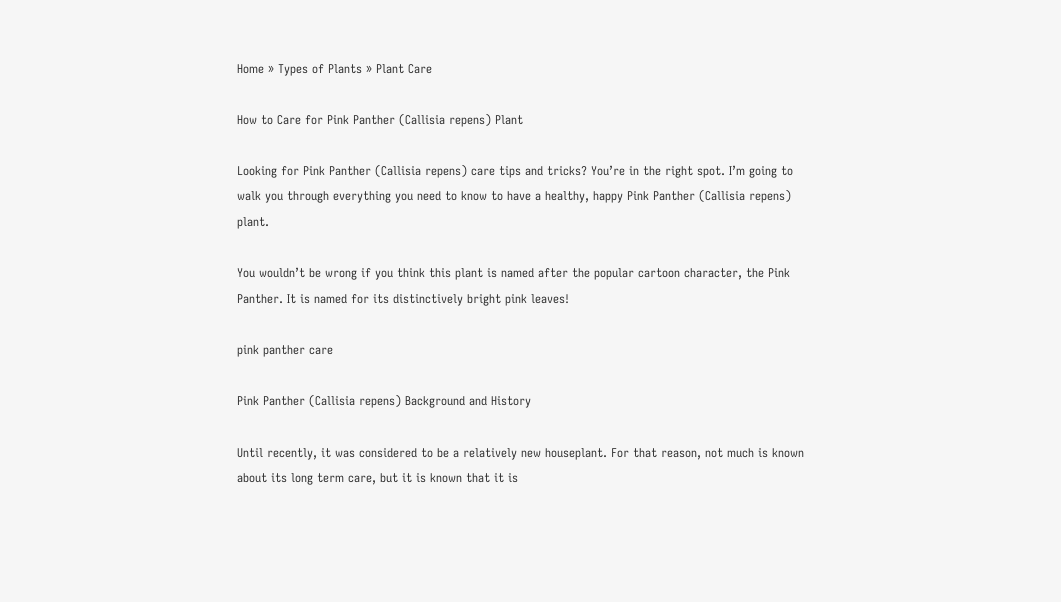Home » Types of Plants » Plant Care

How to Care for Pink Panther (Callisia repens) Plant

Looking for Pink Panther (Callisia repens) care tips and tricks? You’re in the right spot. I’m going to walk you through everything you need to know to have a healthy, happy Pink Panther (Callisia repens) plant.

You wouldn’t be wrong if you think this plant is named after the popular cartoon character, the Pink Panther. It is named for its distinctively bright pink leaves!

pink panther care

Pink Panther (Callisia repens) Background and History

Until recently, it was considered to be a relatively new houseplant. For that reason, not much is known about its long term care, but it is known that it is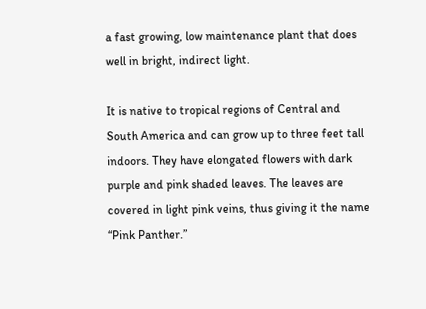a fast growing, low maintenance plant that does well in bright, indirect light.

It is native to tropical regions of Central and South America and can grow up to three feet tall indoors. They have elongated flowers with dark purple and pink shaded leaves. The leaves are covered in light pink veins, thus giving it the name “Pink Panther.”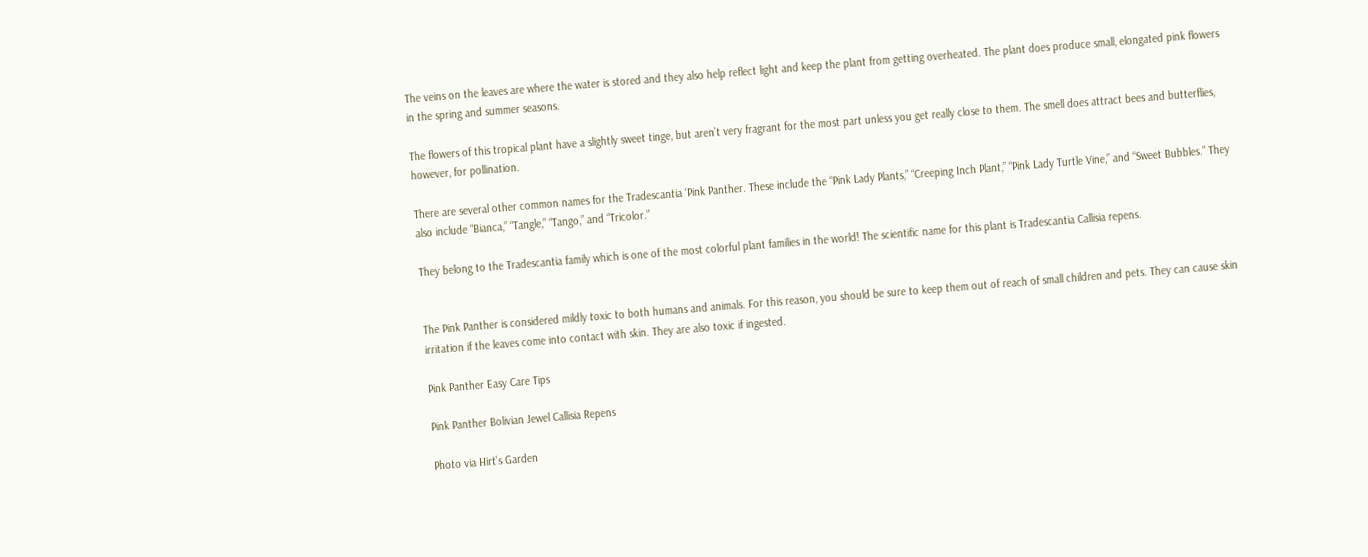The veins on the leaves are where the water is stored and they also help reflect light and keep the plant from getting overheated. The plant does produce small, elongated pink flowers in the spring and summer seasons.

The flowers of this tropical plant have a slightly sweet tinge, but aren’t very fragrant for the most part unless you get really close to them. The smell does attract bees and butterflies, however, for pollination.

There are several other common names for the Tradescantia ‘Pink Panther. These include the “Pink Lady Plants,” “Creeping Inch Plant,” “Pink Lady Turtle Vine,” and “Sweet Bubbles.” They also include “Bianca,” “Tangle,” “Tango,” and “Tricolor.”

They belong to the Tradescantia family which is one of the most colorful plant families in the world! The scientific name for this plant is Tradescantia Callisia repens.


The Pink Panther is considered mildly toxic to both humans and animals. For this reason, you should be sure to keep them out of reach of small children and pets. They can cause skin irritation if the leaves come into contact with skin. They are also toxic if ingested.

Pink Panther Easy Care Tips

Pink Panther Bolivian Jewel Callisia Repens

Photo via Hirt’s Garden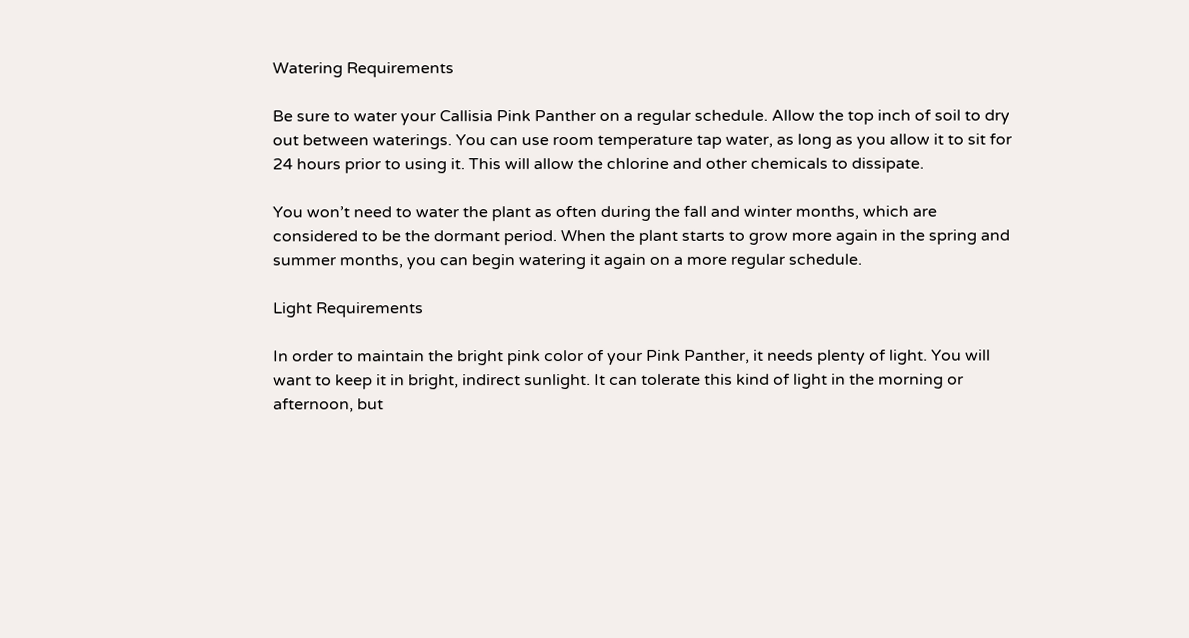Watering Requirements

Be sure to water your Callisia Pink Panther on a regular schedule. Allow the top inch of soil to dry out between waterings. You can use room temperature tap water, as long as you allow it to sit for 24 hours prior to using it. This will allow the chlorine and other chemicals to dissipate.

You won’t need to water the plant as often during the fall and winter months, which are considered to be the dormant period. When the plant starts to grow more again in the spring and summer months, you can begin watering it again on a more regular schedule.

Light Requirements

In order to maintain the bright pink color of your Pink Panther, it needs plenty of light. You will want to keep it in bright, indirect sunlight. It can tolerate this kind of light in the morning or afternoon, but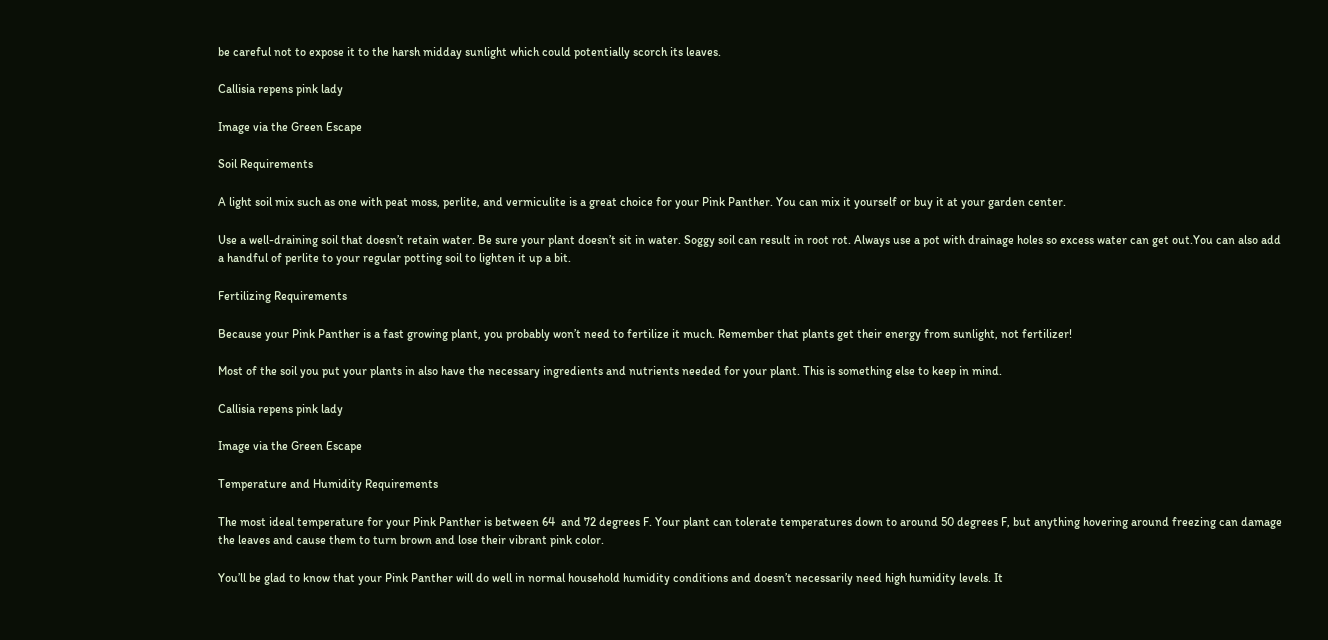be careful not to expose it to the harsh midday sunlight which could potentially scorch its leaves.

Callisia repens pink lady

Image via the Green Escape

Soil Requirements

A light soil mix such as one with peat moss, perlite, and vermiculite is a great choice for your Pink Panther. You can mix it yourself or buy it at your garden center.

Use a well-draining soil that doesn’t retain water. Be sure your plant doesn’t sit in water. Soggy soil can result in root rot. Always use a pot with drainage holes so excess water can get out.You can also add a handful of perlite to your regular potting soil to lighten it up a bit.

Fertilizing Requirements

Because your Pink Panther is a fast growing plant, you probably won’t need to fertilize it much. Remember that plants get their energy from sunlight, not fertilizer!

Most of the soil you put your plants in also have the necessary ingredients and nutrients needed for your plant. This is something else to keep in mind.

Callisia repens pink lady

Image via the Green Escape

Temperature and Humidity Requirements

The most ideal temperature for your Pink Panther is between 64  and 72 degrees F. Your plant can tolerate temperatures down to around 50 degrees F, but anything hovering around freezing can damage the leaves and cause them to turn brown and lose their vibrant pink color.

You’ll be glad to know that your Pink Panther will do well in normal household humidity conditions and doesn’t necessarily need high humidity levels. It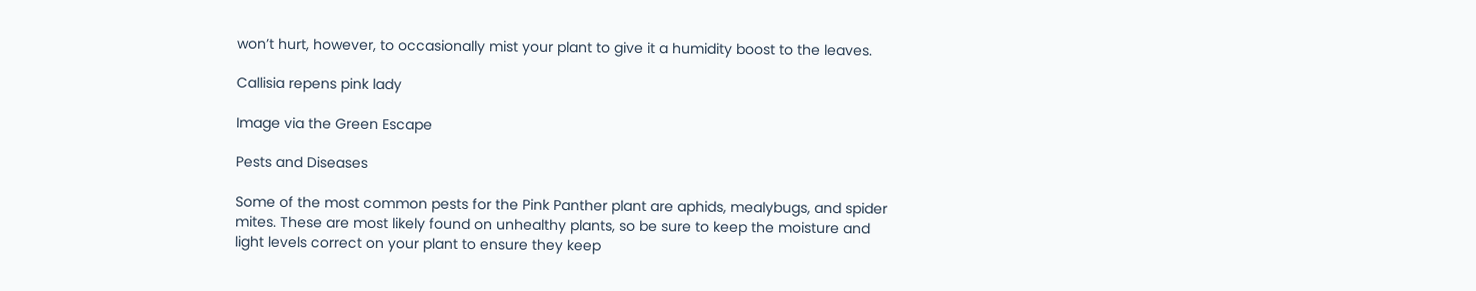won’t hurt, however, to occasionally mist your plant to give it a humidity boost to the leaves.

Callisia repens pink lady

Image via the Green Escape

Pests and Diseases

Some of the most common pests for the Pink Panther plant are aphids, mealybugs, and spider mites. These are most likely found on unhealthy plants, so be sure to keep the moisture and light levels correct on your plant to ensure they keep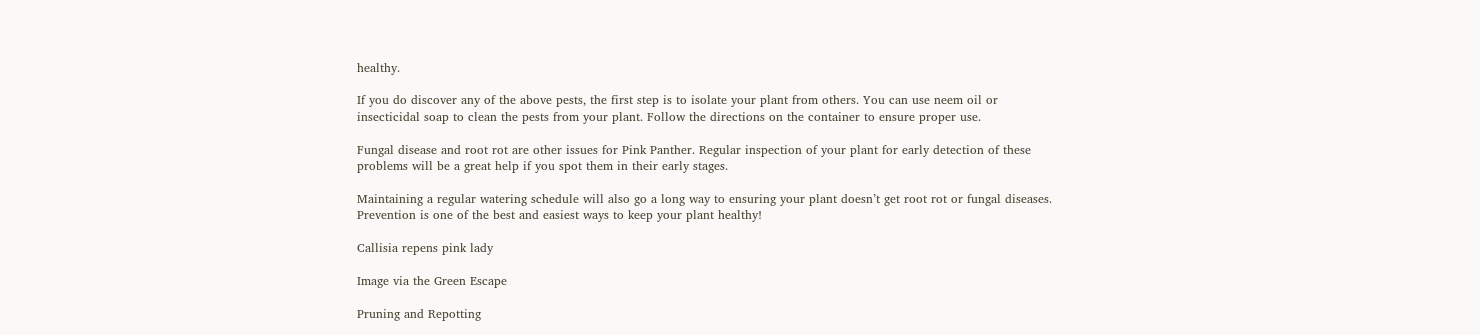healthy.

If you do discover any of the above pests, the first step is to isolate your plant from others. You can use neem oil or insecticidal soap to clean the pests from your plant. Follow the directions on the container to ensure proper use.

Fungal disease and root rot are other issues for Pink Panther. Regular inspection of your plant for early detection of these problems will be a great help if you spot them in their early stages.

Maintaining a regular watering schedule will also go a long way to ensuring your plant doesn’t get root rot or fungal diseases. Prevention is one of the best and easiest ways to keep your plant healthy!

Callisia repens pink lady

Image via the Green Escape

Pruning and Repotting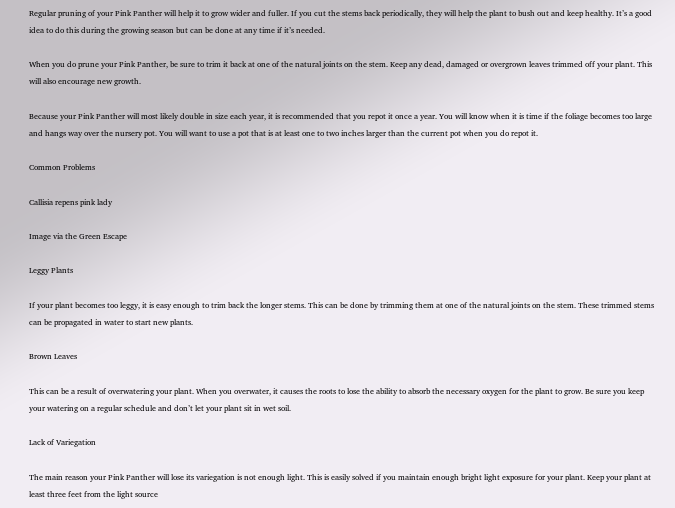Regular pruning of your Pink Panther will help it to grow wider and fuller. If you cut the stems back periodically, they will help the plant to bush out and keep healthy. It’s a good idea to do this during the growing season but can be done at any time if it’s needed.

When you do prune your Pink Panther, be sure to trim it back at one of the natural joints on the stem. Keep any dead, damaged or overgrown leaves trimmed off your plant. This will also encourage new growth.

Because your Pink Panther will most likely double in size each year, it is recommended that you repot it once a year. You will know when it is time if the foliage becomes too large and hangs way over the nursery pot. You will want to use a pot that is at least one to two inches larger than the current pot when you do repot it.

Common Problems

Callisia repens pink lady

Image via the Green Escape

Leggy Plants

If your plant becomes too leggy, it is easy enough to trim back the longer stems. This can be done by trimming them at one of the natural joints on the stem. These trimmed stems can be propagated in water to start new plants.

Brown Leaves

This can be a result of overwatering your plant. When you overwater, it causes the roots to lose the ability to absorb the necessary oxygen for the plant to grow. Be sure you keep your watering on a regular schedule and don’t let your plant sit in wet soil.

Lack of Variegation

The main reason your Pink Panther will lose its variegation is not enough light. This is easily solved if you maintain enough bright light exposure for your plant. Keep your plant at least three feet from the light source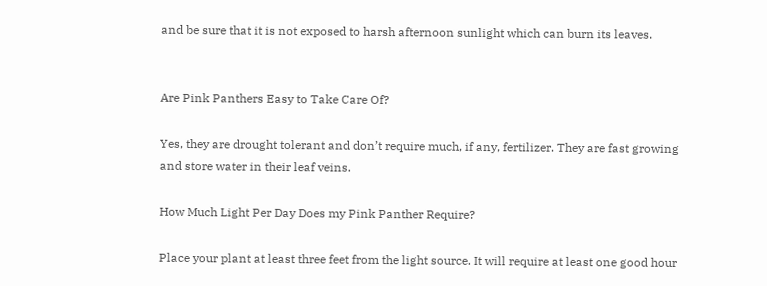and be sure that it is not exposed to harsh afternoon sunlight which can burn its leaves.


Are Pink Panthers Easy to Take Care Of?

Yes, they are drought tolerant and don’t require much, if any, fertilizer. They are fast growing and store water in their leaf veins.

How Much Light Per Day Does my Pink Panther Require?

Place your plant at least three feet from the light source. It will require at least one good hour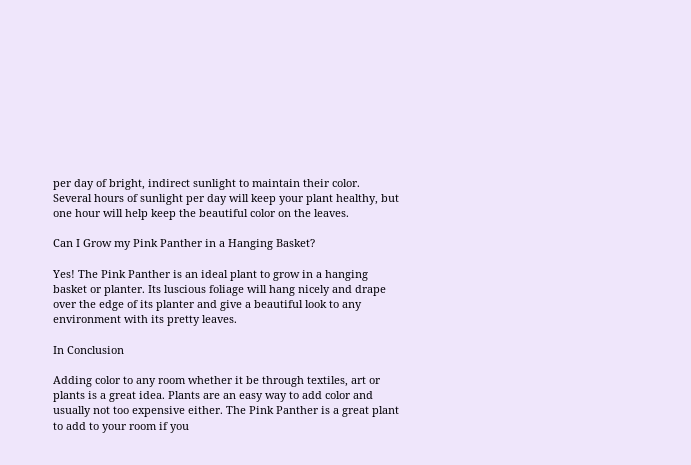per day of bright, indirect sunlight to maintain their color. Several hours of sunlight per day will keep your plant healthy, but one hour will help keep the beautiful color on the leaves.

Can I Grow my Pink Panther in a Hanging Basket?

Yes! The Pink Panther is an ideal plant to grow in a hanging basket or planter. Its luscious foliage will hang nicely and drape over the edge of its planter and give a beautiful look to any environment with its pretty leaves.

In Conclusion

Adding color to any room whether it be through textiles, art or plants is a great idea. Plants are an easy way to add color and usually not too expensive either. The Pink Panther is a great plant to add to your room if you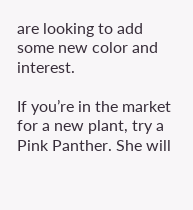are looking to add some new color and interest.

If you’re in the market for a new plant, try a Pink Panther. She will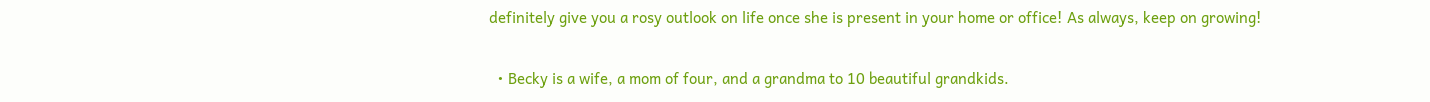definitely give you a rosy outlook on life once she is present in your home or office! As always, keep on growing!


  • Becky is a wife, a mom of four, and a grandma to 10 beautiful grandkids.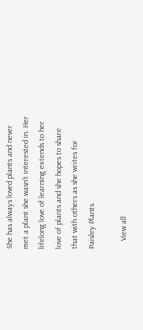She has always loved plants and never met a plant she wasn’t interested in. Her lifelong love of learning extends to her love of plants and she hopes to share that with others as she writes for Paisley Plants.

    View all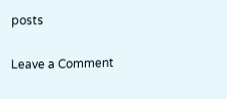posts

Leave a Comment